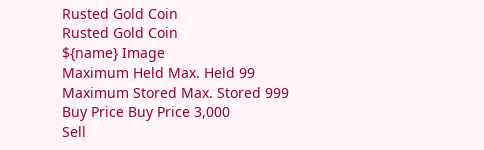Rusted Gold Coin
Rusted Gold Coin
${name} Image
Maximum Held Max. Held 99
Maximum Stored Max. Stored 999
Buy Price Buy Price 3,000
Sell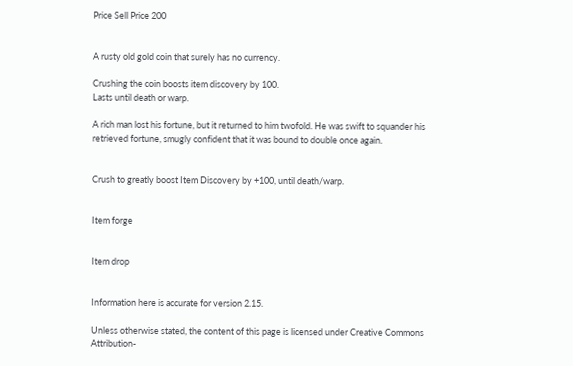Price Sell Price 200


A rusty old gold coin that surely has no currency.

Crushing the coin boosts item discovery by 100.
Lasts until death or warp.

A rich man lost his fortune, but it returned to him twofold. He was swift to squander his retrieved fortune, smugly confident that it was bound to double once again.


Crush to greatly boost Item Discovery by +100, until death/warp.


Item forge


Item drop


Information here is accurate for version 2.15.

Unless otherwise stated, the content of this page is licensed under Creative Commons Attribution-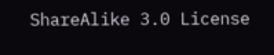ShareAlike 3.0 License